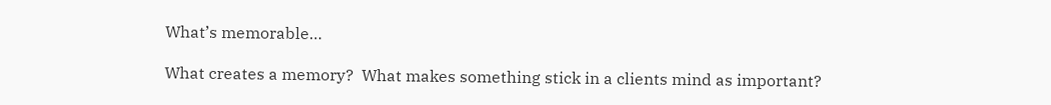What’s memorable…

What creates a memory?  What makes something stick in a clients mind as important?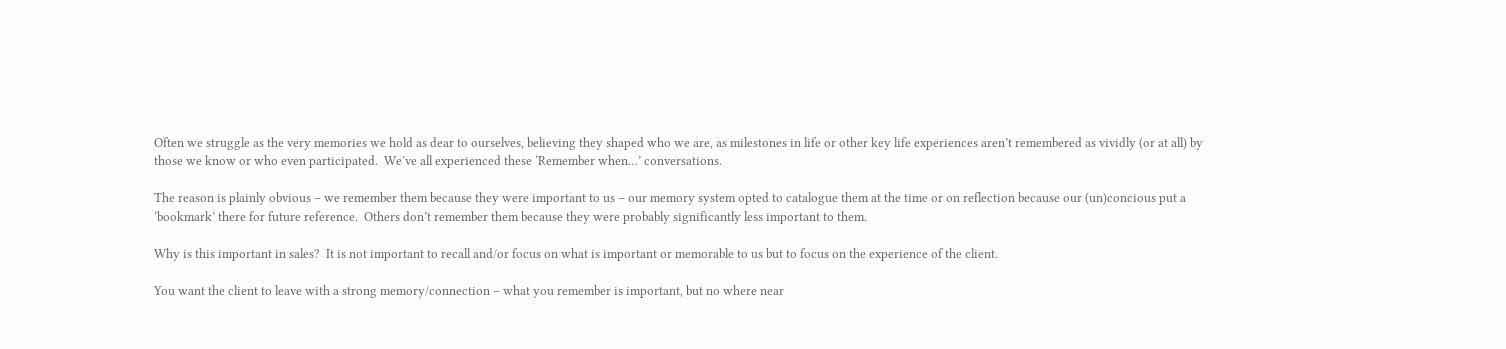Often we struggle as the very memories we hold as dear to ourselves, believing they shaped who we are, as milestones in life or other key life experiences aren’t remembered as vividly (or at all) by those we know or who even participated.  We’ve all experienced these ‘Remember when…’ conversations.

The reason is plainly obvious – we remember them because they were important to us – our memory system opted to catalogue them at the time or on reflection because our (un)concious put a ‘bookmark’ there for future reference.  Others don’t remember them because they were probably significantly less important to them.

Why is this important in sales?  It is not important to recall and/or focus on what is important or memorable to us but to focus on the experience of the client.

You want the client to leave with a strong memory/connection – what you remember is important, but no where near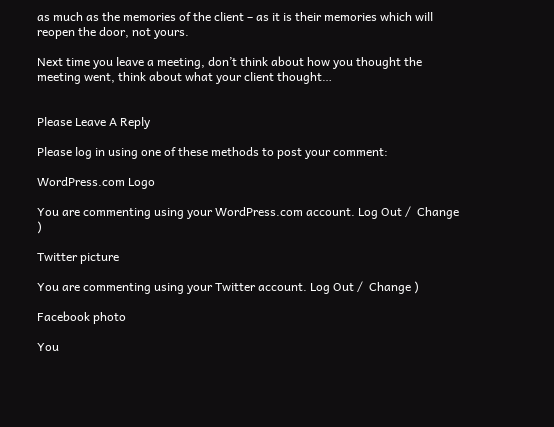as much as the memories of the client – as it is their memories which will reopen the door, not yours.

Next time you leave a meeting, don’t think about how you thought the meeting went, think about what your client thought…


Please Leave A Reply

Please log in using one of these methods to post your comment:

WordPress.com Logo

You are commenting using your WordPress.com account. Log Out /  Change )

Twitter picture

You are commenting using your Twitter account. Log Out /  Change )

Facebook photo

You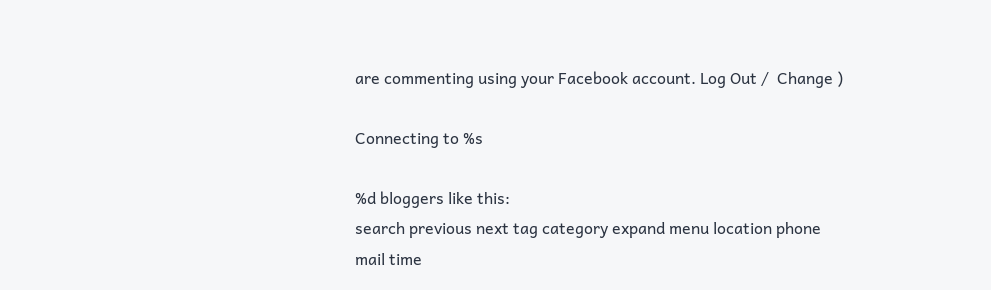are commenting using your Facebook account. Log Out /  Change )

Connecting to %s

%d bloggers like this:
search previous next tag category expand menu location phone mail time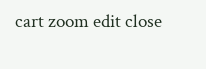cart zoom edit close